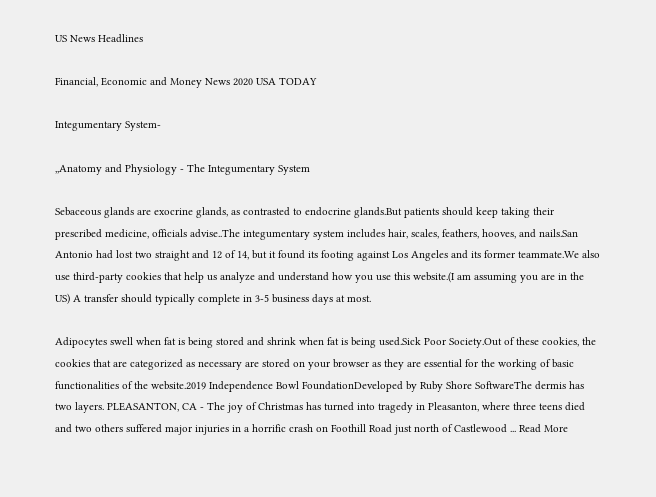US News Headlines

Financial, Economic and Money News 2020 USA TODAY

Integumentary System-

,,Anatomy and Physiology - The Integumentary System

Sebaceous glands are exocrine glands, as contrasted to endocrine glands.But patients should keep taking their prescribed medicine, officials advise..The integumentary system includes hair, scales, feathers, hooves, and nails.San Antonio had lost two straight and 12 of 14, but it found its footing against Los Angeles and its former teammate.We also use third-party cookies that help us analyze and understand how you use this website.(I am assuming you are in the US) A transfer should typically complete in 3-5 business days at most.

Adipocytes swell when fat is being stored and shrink when fat is being used.Sick Poor Society.Out of these cookies, the cookies that are categorized as necessary are stored on your browser as they are essential for the working of basic functionalities of the website.2019 Independence Bowl FoundationDeveloped by Ruby Shore SoftwareThe dermis has two layers. PLEASANTON, CA - The joy of Christmas has turned into tragedy in Pleasanton, where three teens died and two others suffered major injuries in a horrific crash on Foothill Road just north of Castlewood ... Read More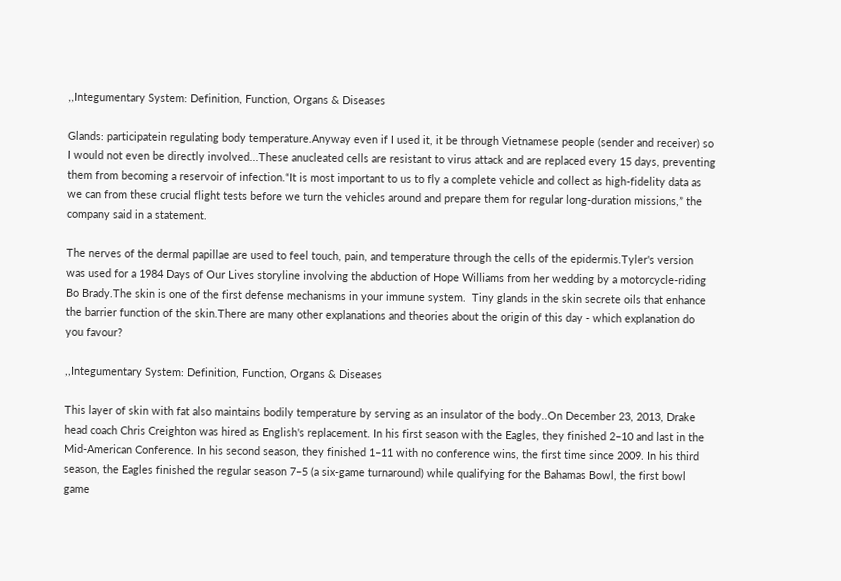,,Integumentary System: Definition, Function, Organs & Diseases

Glands: participatein regulating body temperature.Anyway even if I used it, it be through Vietnamese people (sender and receiver) so I would not even be directly involved...These anucleated cells are resistant to virus attack and are replaced every 15 days, preventing them from becoming a reservoir of infection.“It is most important to us to fly a complete vehicle and collect as high-fidelity data as we can from these crucial flight tests before we turn the vehicles around and prepare them for regular long-duration missions,” the company said in a statement.

The nerves of the dermal papillae are used to feel touch, pain, and temperature through the cells of the epidermis.Tyler's version was used for a 1984 Days of Our Lives storyline involving the abduction of Hope Williams from her wedding by a motorcycle-riding Bo Brady.The skin is one of the first defense mechanisms in your immune system.  Tiny glands in the skin secrete oils that enhance the barrier function of the skin.There are many other explanations and theories about the origin of this day - which explanation do you favour?

,,Integumentary System: Definition, Function, Organs & Diseases

This layer of skin with fat also maintains bodily temperature by serving as an insulator of the body..On December 23, 2013, Drake head coach Chris Creighton was hired as English's replacement. In his first season with the Eagles, they finished 2–10 and last in the Mid-American Conference. In his second season, they finished 1–11 with no conference wins, the first time since 2009. In his third season, the Eagles finished the regular season 7–5 (a six-game turnaround) while qualifying for the Bahamas Bowl, the first bowl game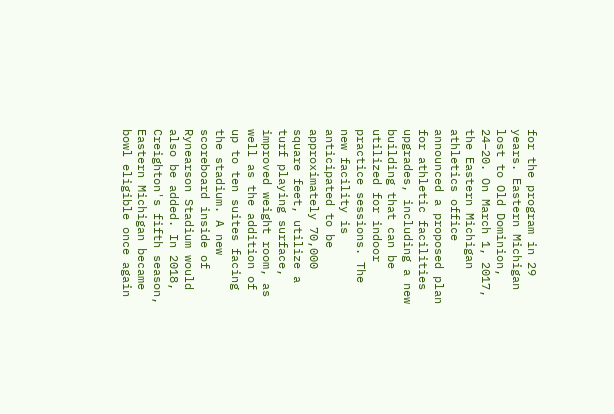for the program in 29 years. Eastern Michigan lost to Old Dominion, 24–20. On March 1, 2017, the Eastern Michigan athletics office announced a proposed plan for athletic facilities upgrades, including a new building that can be utilized for indoor practice sessions. The new facility is anticipated to be approximately 70,000 square feet, utilize a turf playing surface, improved weight room, as well as the addition of up to ten suites facing the stadium. A new scoreboard inside of Rynearson Stadium would also be added. In 2018, Creighton's fifth season, Eastern Michigan became bowl eligible once again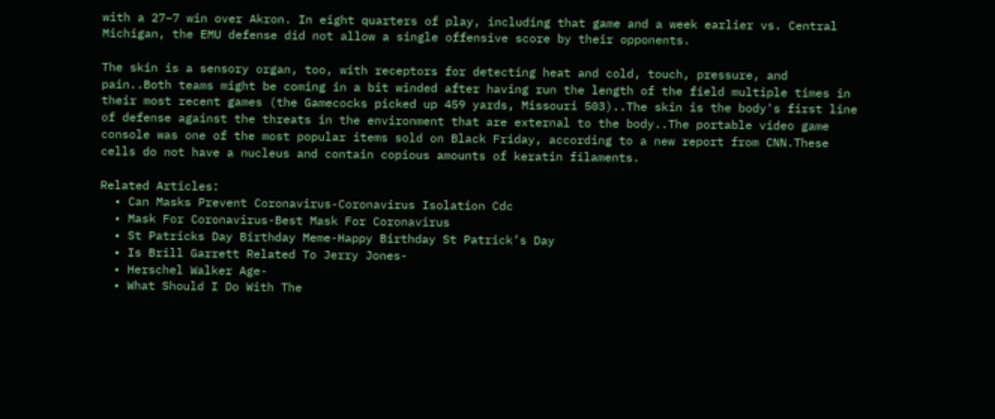with a 27–7 win over Akron. In eight quarters of play, including that game and a week earlier vs. Central Michigan, the EMU defense did not allow a single offensive score by their opponents.

The skin is a sensory organ, too, with receptors for detecting heat and cold, touch, pressure, and pain..Both teams might be coming in a bit winded after having run the length of the field multiple times in their most recent games (the Gamecocks picked up 459 yards, Missouri 503)..The skin is the body's first line of defense against the threats in the environment that are external to the body..The portable video game console was one of the most popular items sold on Black Friday, according to a new report from CNN.These cells do not have a nucleus and contain copious amounts of keratin filaments.

Related Articles:
  • Can Masks Prevent Coronavirus-Coronavirus Isolation Cdc
  • Mask For Coronavirus-Best Mask For Coronavirus
  • St Patricks Day Birthday Meme-Happy Birthday St Patrick’s Day
  • Is Brill Garrett Related To Jerry Jones-
  • Herschel Walker Age-
  • What Should I Do With The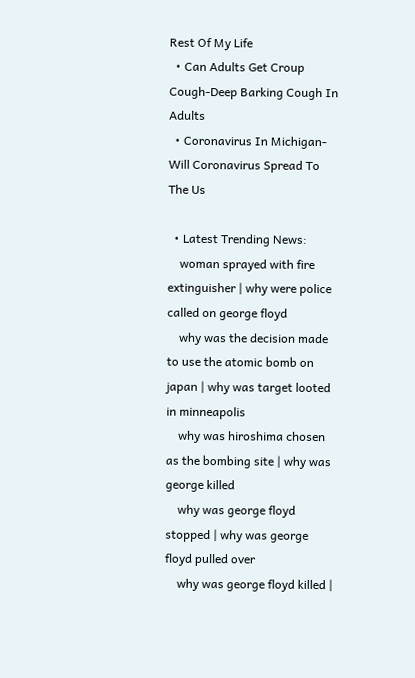Rest Of My Life
  • Can Adults Get Croup Cough-Deep Barking Cough In Adults
  • Coronavirus In Michigan-Will Coronavirus Spread To The Us

  • Latest Trending News:
    woman sprayed with fire extinguisher | why were police called on george floyd
    why was the decision made to use the atomic bomb on japan | why was target looted in minneapolis
    why was hiroshima chosen as the bombing site | why was george killed
    why was george floyd stopped | why was george floyd pulled over
    why was george floyd killed |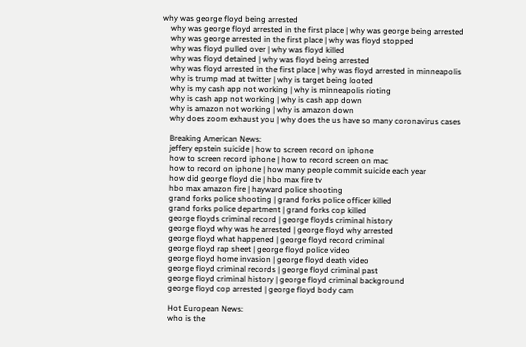why was george floyd being arrested
    why was george floyd arrested in the first place | why was george being arrested
    why was george arrested in the first place | why was floyd stopped
    why was floyd pulled over | why was floyd killed
    why was floyd detained | why was floyd being arrested
    why was floyd arrested in the first place | why was floyd arrested in minneapolis
    why is trump mad at twitter | why is target being looted
    why is my cash app not working | why is minneapolis rioting
    why is cash app not working | why is cash app down
    why is amazon not working | why is amazon down
    why does zoom exhaust you | why does the us have so many coronavirus cases

    Breaking American News:
    jeffery epstein suicide | how to screen record on iphone
    how to screen record iphone | how to record screen on mac
    how to record on iphone | how many people commit suicide each year
    how did george floyd die | hbo max fire tv
    hbo max amazon fire | hayward police shooting
    grand forks police shooting | grand forks police officer killed
    grand forks police department | grand forks cop killed
    george floyds criminal record | george floyds criminal history
    george floyd why was he arrested | george floyd why arrested
    george floyd what happened | george floyd record criminal
    george floyd rap sheet | george floyd police video
    george floyd home invasion | george floyd death video
    george floyd criminal records | george floyd criminal past
    george floyd criminal history | george floyd criminal background
    george floyd cop arrested | george floyd body cam

    Hot European News:
    who is the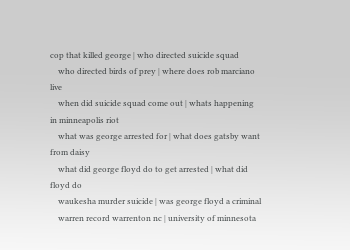cop that killed george | who directed suicide squad
    who directed birds of prey | where does rob marciano live
    when did suicide squad come out | whats happening in minneapolis riot
    what was george arrested for | what does gatsby want from daisy
    what did george floyd do to get arrested | what did floyd do
    waukesha murder suicide | was george floyd a criminal
    warren record warrenton nc | university of minnesota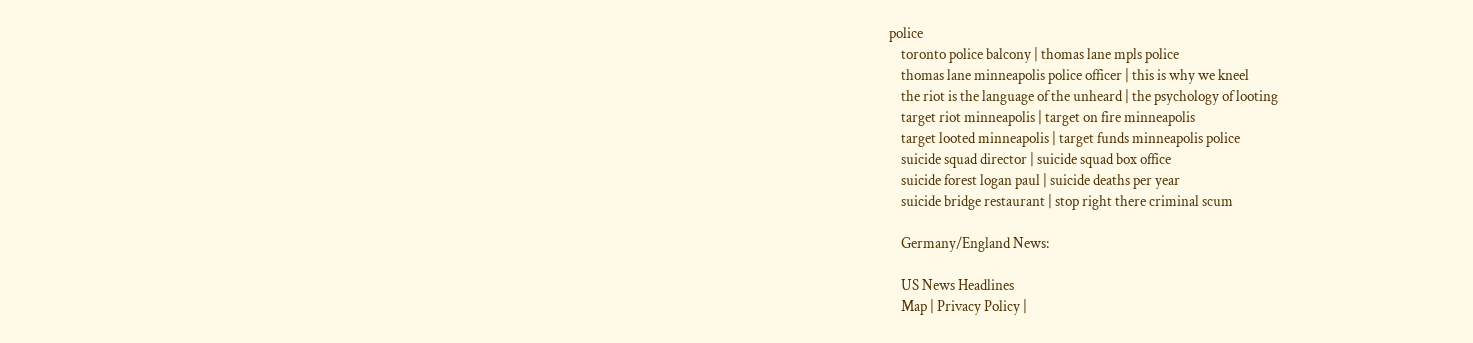police
    toronto police balcony | thomas lane mpls police
    thomas lane minneapolis police officer | this is why we kneel
    the riot is the language of the unheard | the psychology of looting
    target riot minneapolis | target on fire minneapolis
    target looted minneapolis | target funds minneapolis police
    suicide squad director | suicide squad box office
    suicide forest logan paul | suicide deaths per year
    suicide bridge restaurant | stop right there criminal scum

    Germany/England News:

    US News Headlines
    Map | Privacy Policy |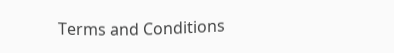Terms and Conditions